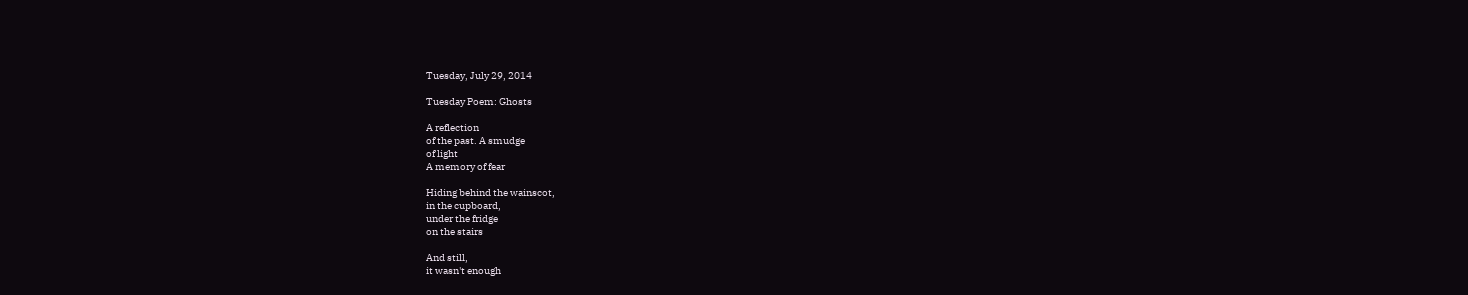Tuesday, July 29, 2014

Tuesday Poem: Ghosts

A reflection
of the past. A smudge
of light
A memory of fear

Hiding behind the wainscot,
in the cupboard,
under the fridge
on the stairs

And still,
it wasn't enough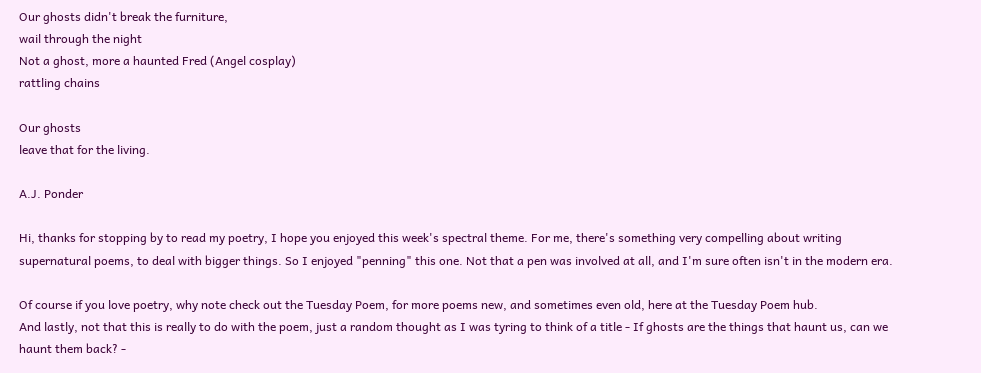Our ghosts didn't break the furniture,
wail through the night
Not a ghost, more a haunted Fred (Angel cosplay)
rattling chains

Our ghosts
leave that for the living.

A.J. Ponder

Hi, thanks for stopping by to read my poetry, I hope you enjoyed this week's spectral theme. For me, there's something very compelling about writing supernatural poems, to deal with bigger things. So I enjoyed "penning" this one. Not that a pen was involved at all, and I'm sure often isn't in the modern era.

Of course if you love poetry, why note check out the Tuesday Poem, for more poems new, and sometimes even old, here at the Tuesday Poem hub.
And lastly, not that this is really to do with the poem, just a random thought as I was tyring to think of a title - If ghosts are the things that haunt us, can we haunt them back? -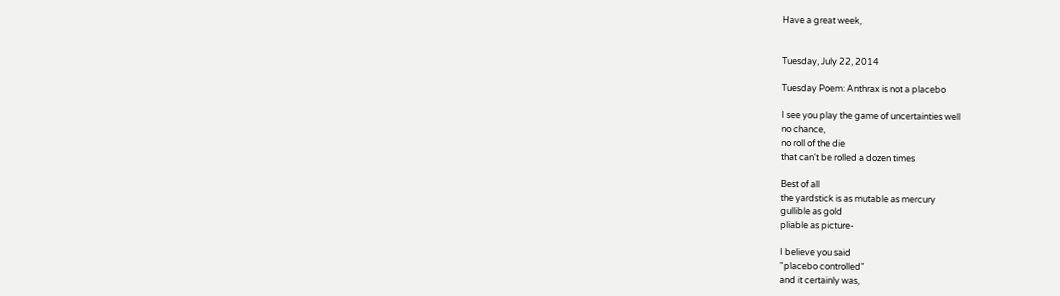Have a great week,


Tuesday, July 22, 2014

Tuesday Poem: Anthrax is not a placebo

I see you play the game of uncertainties well
no chance,
no roll of the die
that can't be rolled a dozen times

Best of all
the yardstick is as mutable as mercury
gullible as gold
pliable as picture-

I believe you said
"placebo controlled"
and it certainly was,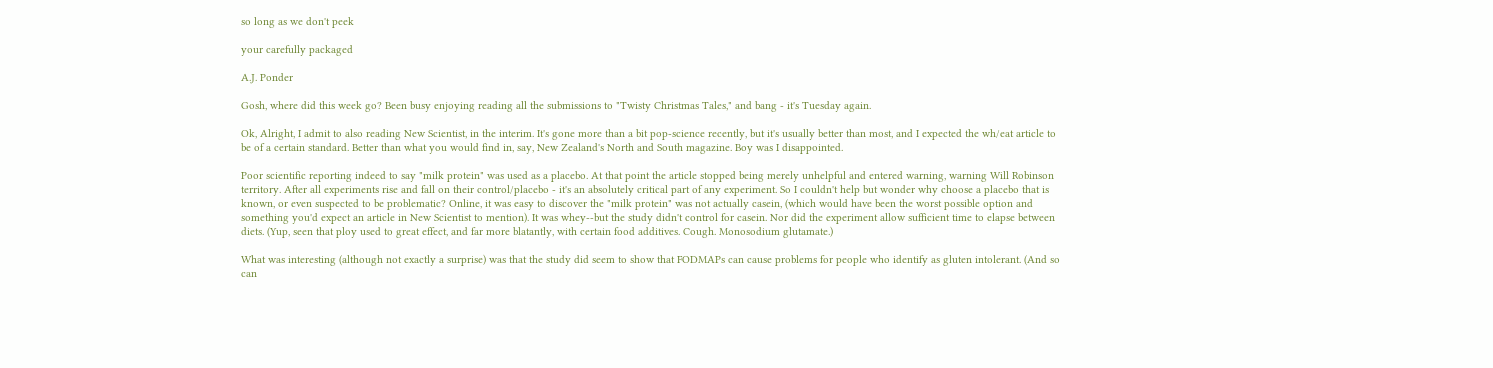so long as we don't peek

your carefully packaged

A.J. Ponder

Gosh, where did this week go? Been busy enjoying reading all the submissions to "Twisty Christmas Tales," and bang - it's Tuesday again.

Ok, Alright, I admit to also reading New Scientist, in the interim. It's gone more than a bit pop-science recently, but it's usually better than most, and I expected the wh/eat article to be of a certain standard. Better than what you would find in, say, New Zealand's North and South magazine. Boy was I disappointed.

Poor scientific reporting indeed to say "milk protein" was used as a placebo. At that point the article stopped being merely unhelpful and entered warning, warning Will Robinson territory. After all experiments rise and fall on their control/placebo - it's an absolutely critical part of any experiment. So I couldn't help but wonder why choose a placebo that is known, or even suspected to be problematic? Online, it was easy to discover the "milk protein" was not actually casein, (which would have been the worst possible option and something you'd expect an article in New Scientist to mention). It was whey--but the study didn't control for casein. Nor did the experiment allow sufficient time to elapse between diets. (Yup, seen that ploy used to great effect, and far more blatantly, with certain food additives. Cough. Monosodium glutamate.)

What was interesting (although not exactly a surprise) was that the study did seem to show that FODMAPs can cause problems for people who identify as gluten intolerant. (And so can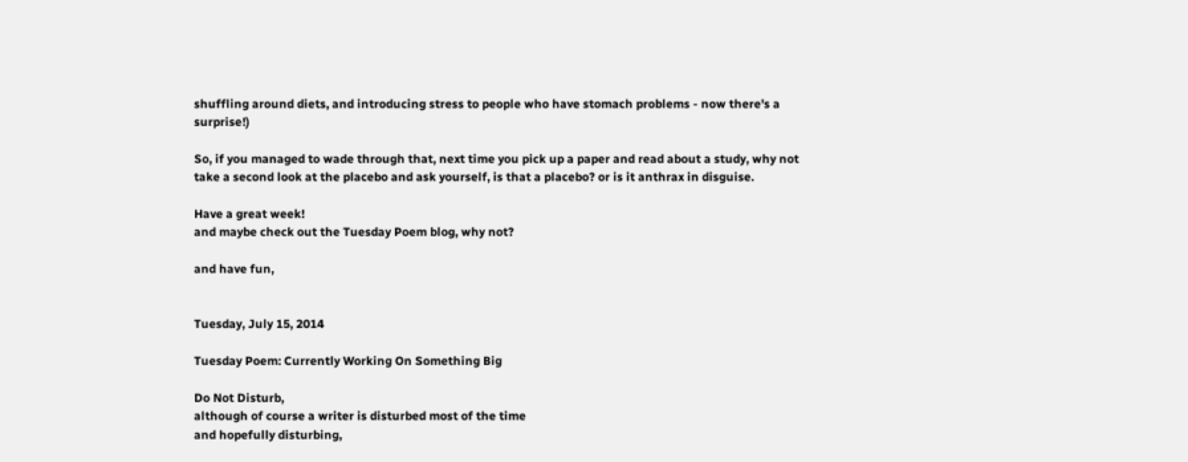shuffling around diets, and introducing stress to people who have stomach problems - now there's a surprise!)

So, if you managed to wade through that, next time you pick up a paper and read about a study, why not take a second look at the placebo and ask yourself, is that a placebo? or is it anthrax in disguise.

Have a great week!
and maybe check out the Tuesday Poem blog, why not?

and have fun,


Tuesday, July 15, 2014

Tuesday Poem: Currently Working On Something Big

Do Not Disturb,
although of course a writer is disturbed most of the time
and hopefully disturbing,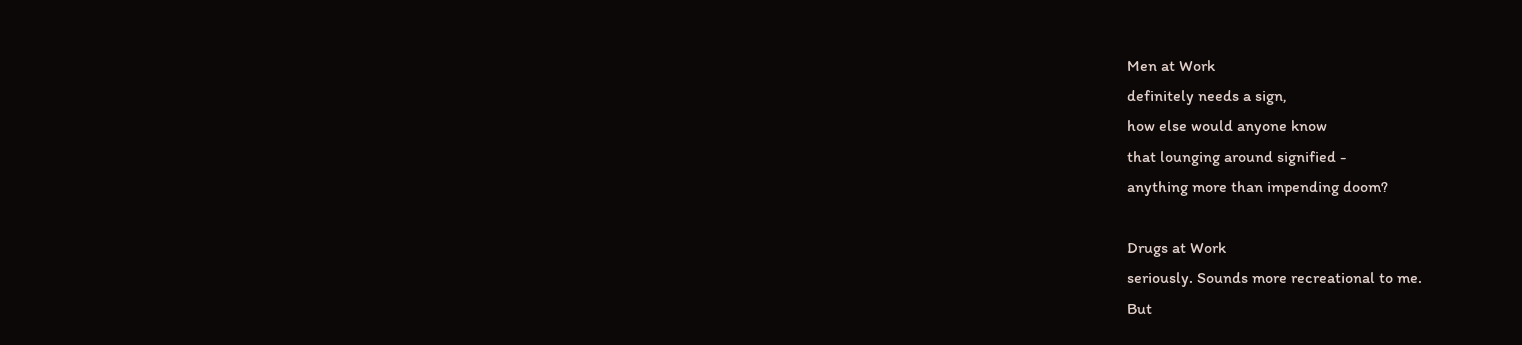Men at Work
definitely needs a sign,
how else would anyone know
that lounging around signified -
anything more than impending doom?

Drugs at Work
seriously. Sounds more recreational to me.
But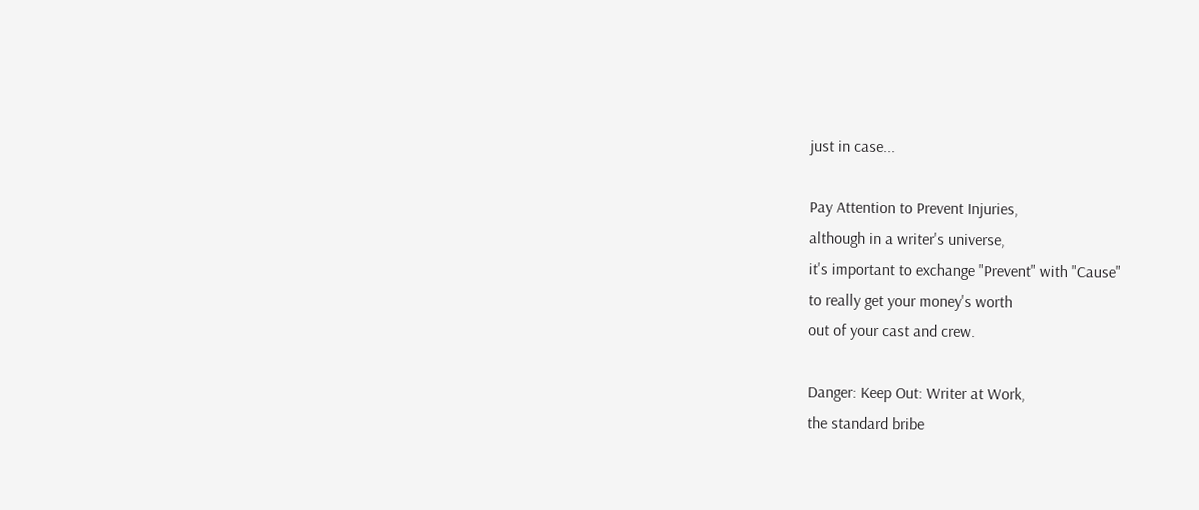just in case...

Pay Attention to Prevent Injuries,
although in a writer's universe,
it's important to exchange "Prevent" with "Cause"
to really get your money's worth
out of your cast and crew.

Danger: Keep Out: Writer at Work,
the standard bribe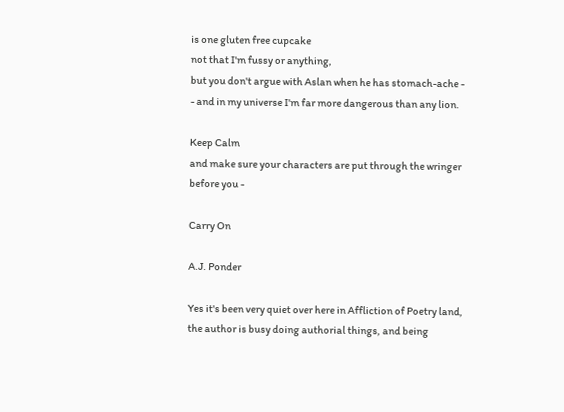is one gluten free cupcake
not that I'm fussy or anything,
but you don't argue with Aslan when he has stomach-ache -
- and in my universe I'm far more dangerous than any lion.

Keep Calm
and make sure your characters are put through the wringer
before you -

Carry On

A.J. Ponder

Yes it's been very quiet over here in Affliction of Poetry land, the author is busy doing authorial things, and being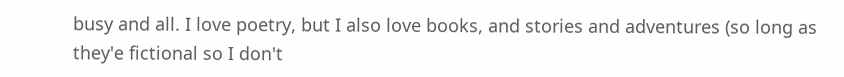busy and all. I love poetry, but I also love books, and stories and adventures (so long as they'e fictional so I don't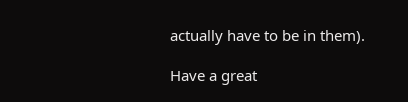actually have to be in them).

Have a great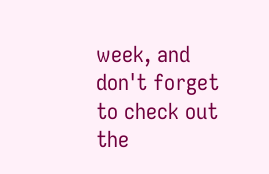week, and don't forget to check out the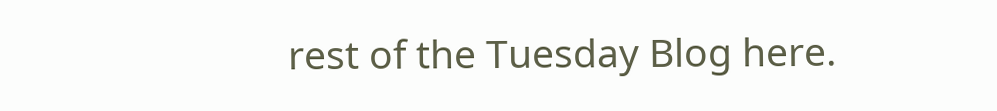rest of the Tuesday Blog here.